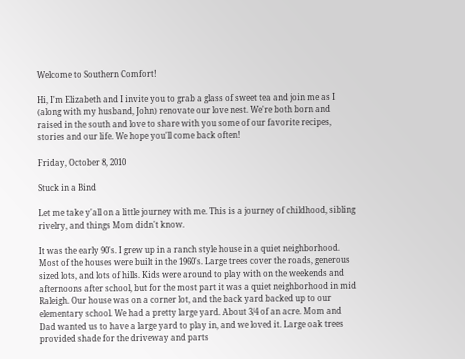Welcome to Southern Comfort!

Hi, I'm Elizabeth and I invite you to grab a glass of sweet tea and join me as I (along with my husband, John) renovate our love nest. We're both born and raised in the south and love to share with you some of our favorite recipes, stories and our life. We hope you'll come back often!

Friday, October 8, 2010

Stuck in a Bind

Let me take y'all on a little journey with me. This is a journey of childhood, sibling rivelry, and things Mom didn't know.

It was the early 90's. I grew up in a ranch style house in a quiet neighborhood. Most of the houses were built in the 1960's. Large trees cover the roads, generous sized lots, and lots of hills. Kids were around to play with on the weekends and afternoons after school, but for the most part it was a quiet neighborhood in mid Raleigh. Our house was on a corner lot, and the back yard backed up to our elementary school. We had a pretty large yard. About 3/4 of an acre. Mom and Dad wanted us to have a large yard to play in, and we loved it. Large oak trees provided shade for the driveway and parts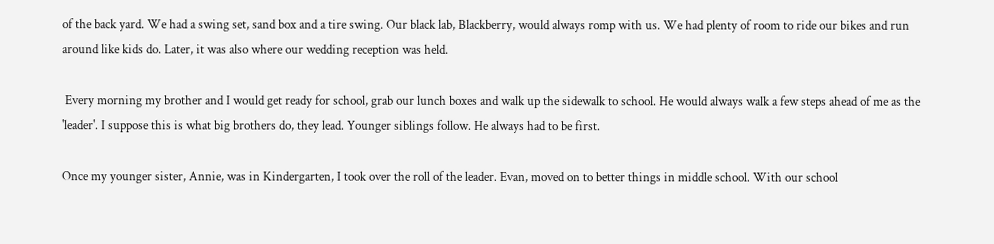of the back yard. We had a swing set, sand box and a tire swing. Our black lab, Blackberry, would always romp with us. We had plenty of room to ride our bikes and run around like kids do. Later, it was also where our wedding reception was held.

 Every morning my brother and I would get ready for school, grab our lunch boxes and walk up the sidewalk to school. He would always walk a few steps ahead of me as the 'leader'. I suppose this is what big brothers do, they lead. Younger siblings follow. He always had to be first.

Once my younger sister, Annie, was in Kindergarten, I took over the roll of the leader. Evan, moved on to better things in middle school. With our school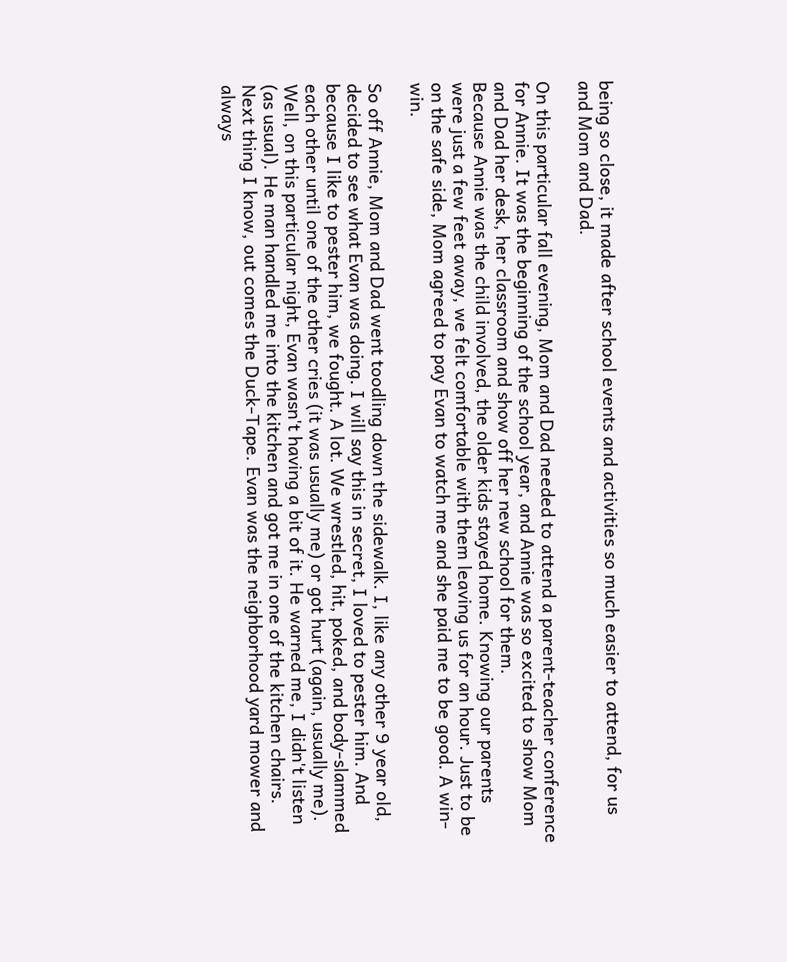being so close, it made after school events and activities so much easier to attend, for us and Mom and Dad.

On this particular fall evening, Mom and Dad needed to attend a parent-teacher conference for Annie. It was the beginning of the school year, and Annie was so excited to show Mom and Dad her desk, her classroom and show off her new school for them.
Because Annie was the child involved, the older kids stayed home. Knowing our parents were just a few feet away, we felt comfortable with them leaving us for an hour. Just to be on the safe side, Mom agreed to pay Evan to watch me and she paid me to be good. A win-win.

So off Annie, Mom and Dad went toodling down the sidewalk. I, like any other 9 year old, decided to see what Evan was doing. I will say this in secret, I loved to pester him. And because I like to pester him, we fought. A lot. We wrestled, hit, poked, and body-slammed each other until one of the other cries (it was usually me) or got hurt (again, usually me). Well, on this particular night, Evan wasn't having a bit of it. He warned me, I didn't listen (as usual). He man handled me into the kitchen and got me in one of the kitchen chairs.
Next thing I know, out comes the Duck-Tape. Evan was the neighborhood yard mower and always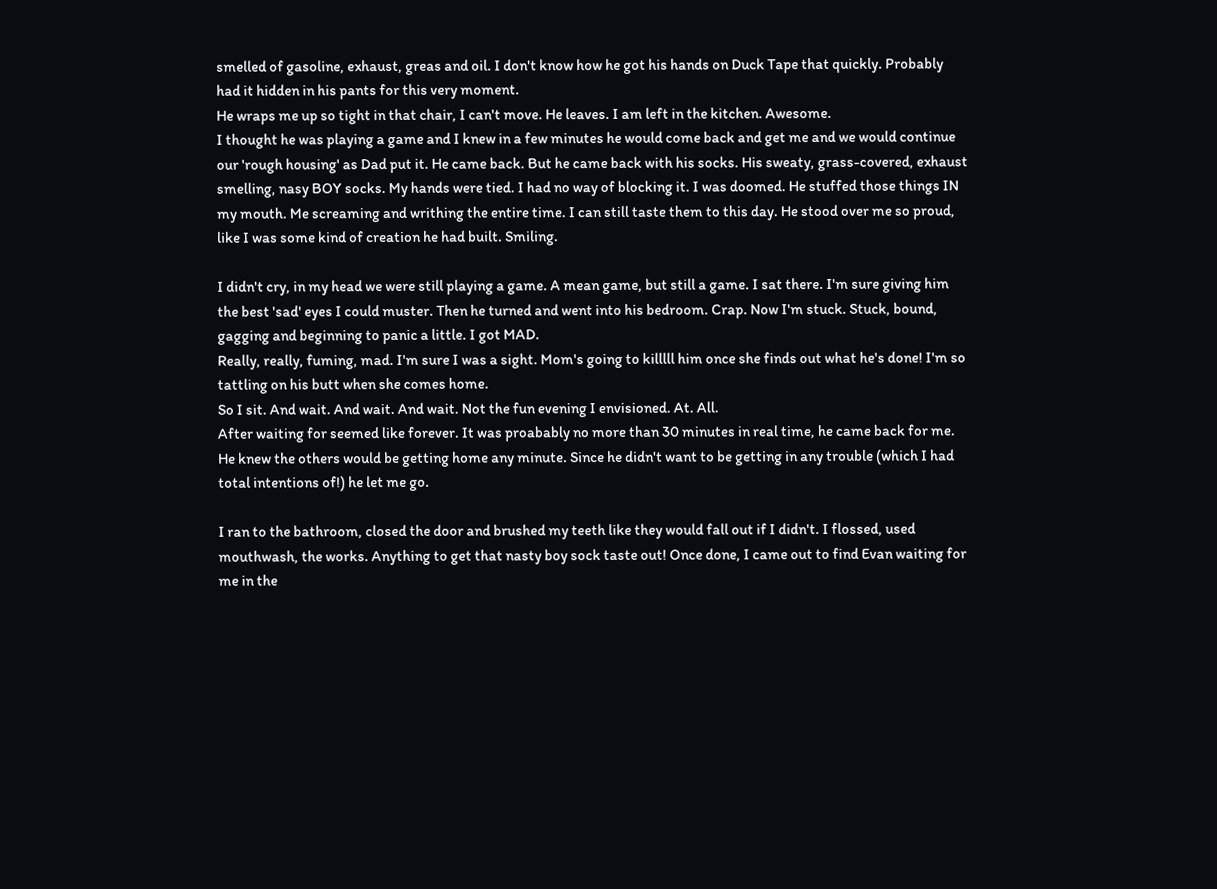smelled of gasoline, exhaust, greas and oil. I don't know how he got his hands on Duck Tape that quickly. Probably had it hidden in his pants for this very moment.
He wraps me up so tight in that chair, I can't move. He leaves. I am left in the kitchen. Awesome.
I thought he was playing a game and I knew in a few minutes he would come back and get me and we would continue our 'rough housing' as Dad put it. He came back. But he came back with his socks. His sweaty, grass-covered, exhaust smelling, nasy BOY socks. My hands were tied. I had no way of blocking it. I was doomed. He stuffed those things IN my mouth. Me screaming and writhing the entire time. I can still taste them to this day. He stood over me so proud, like I was some kind of creation he had built. Smiling.

I didn't cry, in my head we were still playing a game. A mean game, but still a game. I sat there. I'm sure giving him the best 'sad' eyes I could muster. Then he turned and went into his bedroom. Crap. Now I'm stuck. Stuck, bound, gagging and beginning to panic a little. I got MAD.
Really, really, fuming, mad. I'm sure I was a sight. Mom's going to killlll him once she finds out what he's done! I'm so tattling on his butt when she comes home.
So I sit. And wait. And wait. And wait. Not the fun evening I envisioned. At. All.
After waiting for seemed like forever. It was proabably no more than 30 minutes in real time, he came back for me. He knew the others would be getting home any minute. Since he didn't want to be getting in any trouble (which I had total intentions of!) he let me go.

I ran to the bathroom, closed the door and brushed my teeth like they would fall out if I didn't. I flossed, used mouthwash, the works. Anything to get that nasty boy sock taste out! Once done, I came out to find Evan waiting for me in the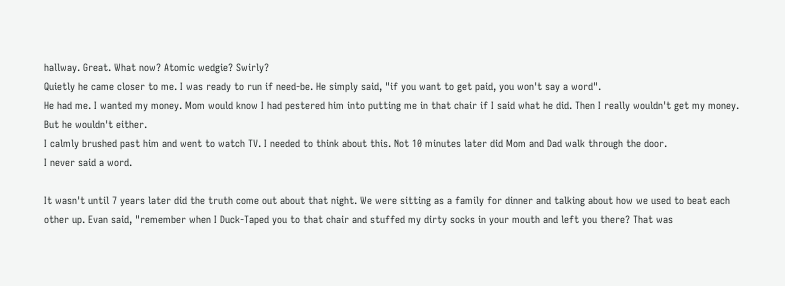hallway. Great. What now? Atomic wedgie? Swirly?
Quietly he came closer to me. I was ready to run if need-be. He simply said, "if you want to get paid, you won't say a word".
He had me. I wanted my money. Mom would know I had pestered him into putting me in that chair if I said what he did. Then I really wouldn't get my money. But he wouldn't either.
I calmly brushed past him and went to watch TV. I needed to think about this. Not 10 minutes later did Mom and Dad walk through the door.
I never said a word.

It wasn't until 7 years later did the truth come out about that night. We were sitting as a family for dinner and talking about how we used to beat each other up. Evan said, "remember when I Duck-Taped you to that chair and stuffed my dirty socks in your mouth and left you there? That was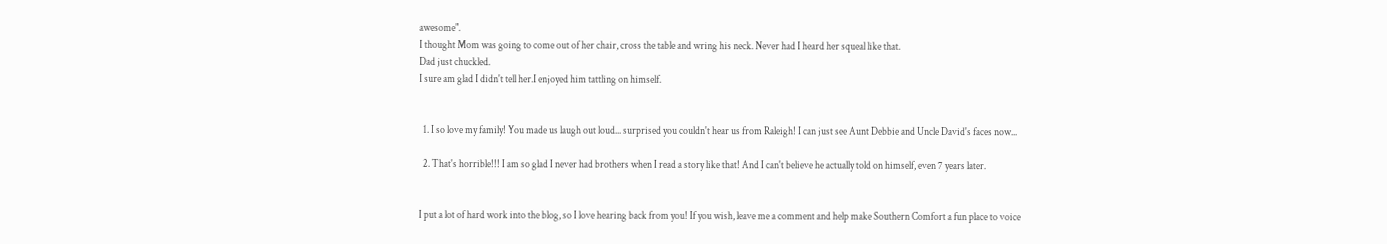awesome".
I thought Mom was going to come out of her chair, cross the table and wring his neck. Never had I heard her squeal like that.
Dad just chuckled.
I sure am glad I didn't tell her.I enjoyed him tattling on himself.


  1. I so love my family! You made us laugh out loud... surprised you couldn't hear us from Raleigh! I can just see Aunt Debbie and Uncle David's faces now...

  2. That's horrible!!! I am so glad I never had brothers when I read a story like that! And I can't believe he actually told on himself, even 7 years later.


I put a lot of hard work into the blog, so I love hearing back from you! If you wish, leave me a comment and help make Southern Comfort a fun place to voice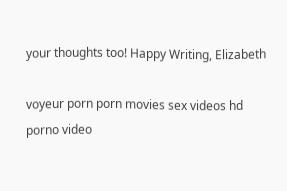your thoughts too! Happy Writing, Elizabeth

voyeur porn porn movies sex videos hd porno video